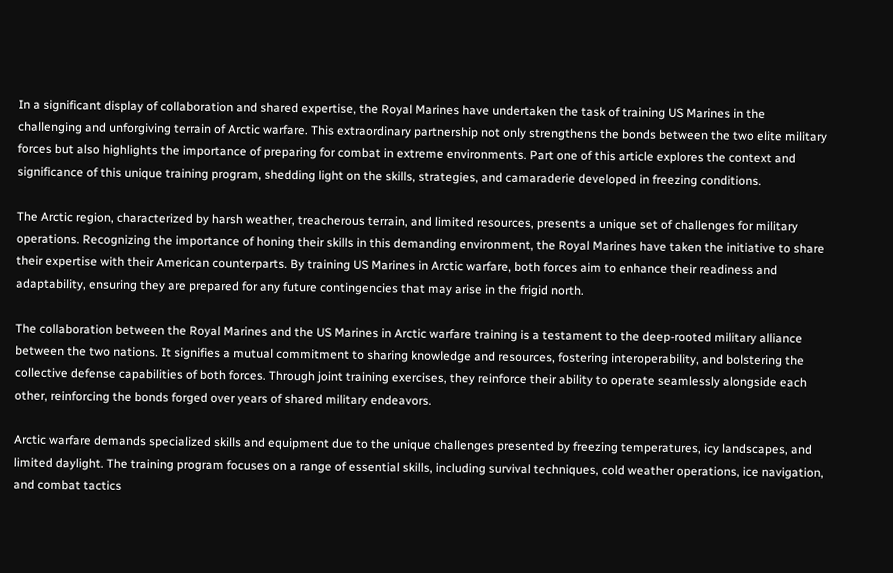In a significant display of collaboration and shared expertise, the Royal Marines have undertaken the task of training US Marines in the challenging and unforgiving terrain of Arctic warfare. This extraordinary partnership not only strengthens the bonds between the two elite military forces but also highlights the importance of preparing for combat in extreme environments. Part one of this article explores the context and significance of this unique training program, shedding light on the skills, strategies, and camaraderie developed in freezing conditions.

The Arctic region, characterized by harsh weather, treacherous terrain, and limited resources, presents a unique set of challenges for military operations. Recognizing the importance of honing their skills in this demanding environment, the Royal Marines have taken the initiative to share their expertise with their American counterparts. By training US Marines in Arctic warfare, both forces aim to enhance their readiness and adaptability, ensuring they are prepared for any future contingencies that may arise in the frigid north.

The collaboration between the Royal Marines and the US Marines in Arctic warfare training is a testament to the deep-rooted military alliance between the two nations. It signifies a mutual commitment to sharing knowledge and resources, fostering interoperability, and bolstering the collective defense capabilities of both forces. Through joint training exercises, they reinforce their ability to operate seamlessly alongside each other, reinforcing the bonds forged over years of shared military endeavors.

Arctic warfare demands specialized skills and equipment due to the unique challenges presented by freezing temperatures, icy landscapes, and limited daylight. The training program focuses on a range of essential skills, including survival techniques, cold weather operations, ice navigation, and combat tactics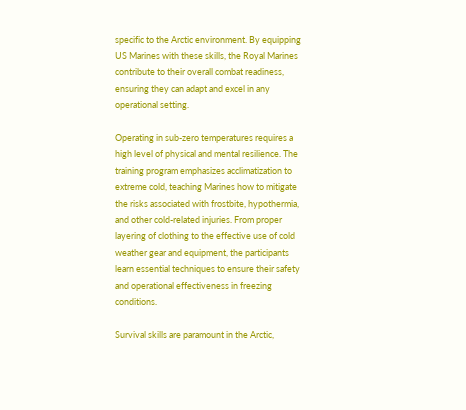specific to the Arctic environment. By equipping US Marines with these skills, the Royal Marines contribute to their overall combat readiness, ensuring they can adapt and excel in any operational setting.

Operating in sub-zero temperatures requires a high level of physical and mental resilience. The training program emphasizes acclimatization to extreme cold, teaching Marines how to mitigate the risks associated with frostbite, hypothermia, and other cold-related injuries. From proper layering of clothing to the effective use of cold weather gear and equipment, the participants learn essential techniques to ensure their safety and operational effectiveness in freezing conditions.

Survival skills are paramount in the Arctic,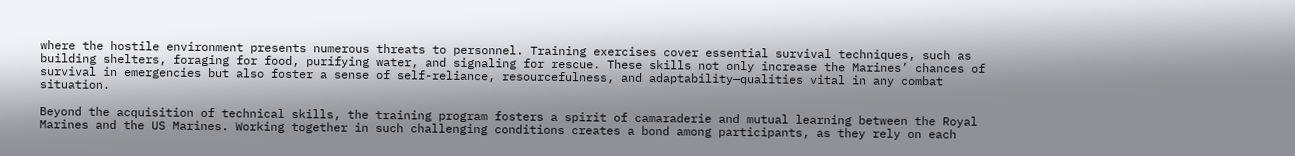where the hostile environment presents numerous threats to personnel. Training exercises cover essential survival techniques, such as building shelters, foraging for food, purifying water, and signaling for rescue. These skills not only increase the Marines’ chances of survival in emergencies but also foster a sense of self-reliance, resourcefulness, and adaptability—qualities vital in any combat situation.

Beyond the acquisition of technical skills, the training program fosters a spirit of camaraderie and mutual learning between the Royal Marines and the US Marines. Working together in such challenging conditions creates a bond among participants, as they rely on each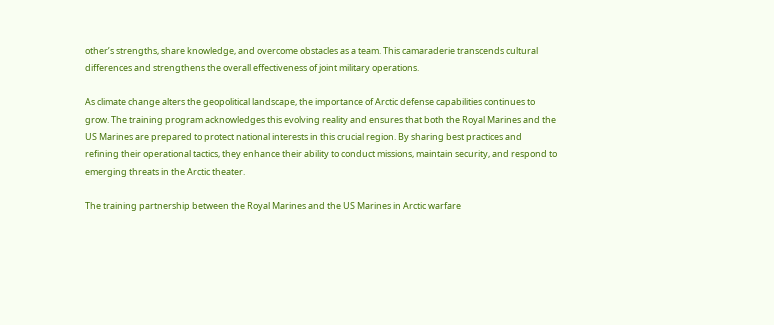other’s strengths, share knowledge, and overcome obstacles as a team. This camaraderie transcends cultural differences and strengthens the overall effectiveness of joint military operations.

As climate change alters the geopolitical landscape, the importance of Arctic defense capabilities continues to grow. The training program acknowledges this evolving reality and ensures that both the Royal Marines and the US Marines are prepared to protect national interests in this crucial region. By sharing best practices and refining their operational tactics, they enhance their ability to conduct missions, maintain security, and respond to emerging threats in the Arctic theater.

The training partnership between the Royal Marines and the US Marines in Arctic warfare